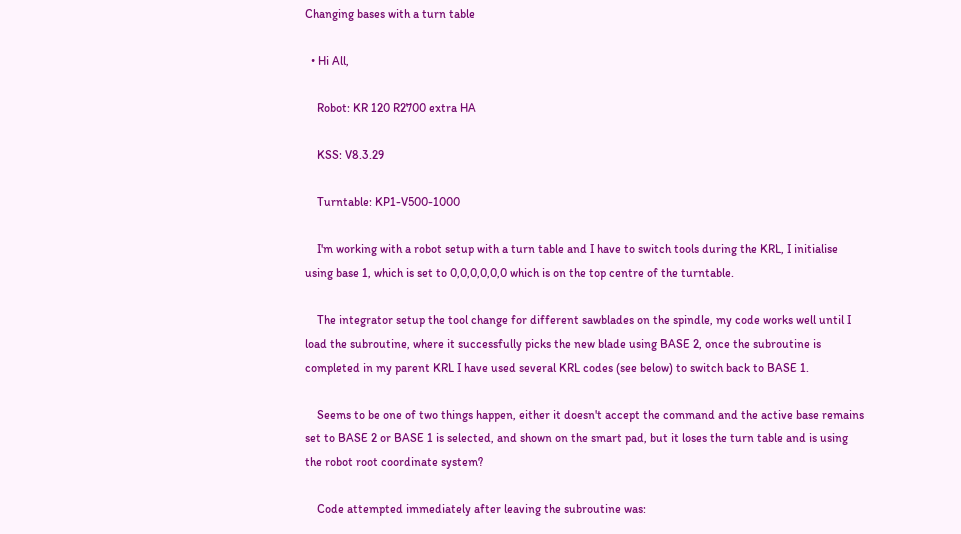Changing bases with a turn table

  • Hi All,

    Robot: KR 120 R2700 extra HA

    KSS: V8.3.29

    Turntable: KP1-V500-1000

    I'm working with a robot setup with a turn table and I have to switch tools during the KRL, I initialise using base 1, which is set to 0,0,0,0,0,0 which is on the top centre of the turntable.

    The integrator setup the tool change for different sawblades on the spindle, my code works well until I load the subroutine, where it successfully picks the new blade using BASE 2, once the subroutine is completed in my parent KRL I have used several KRL codes (see below) to switch back to BASE 1.

    Seems to be one of two things happen, either it doesn't accept the command and the active base remains set to BASE 2 or BASE 1 is selected, and shown on the smart pad, but it loses the turn table and is using the robot root coordinate system?

    Code attempted immediately after leaving the subroutine was: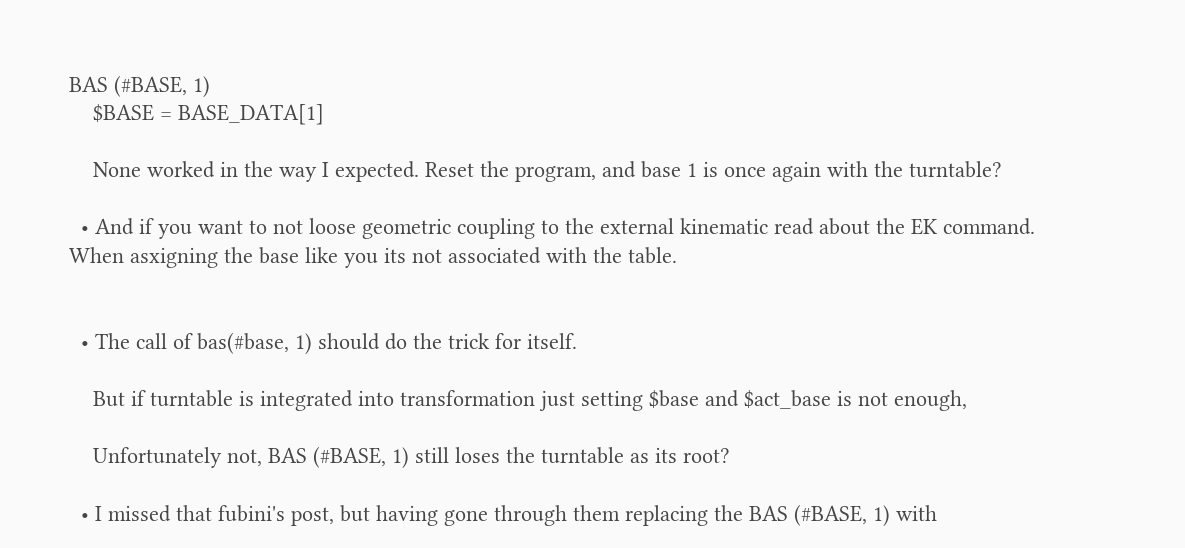BAS (#BASE, 1)
    $BASE = BASE_DATA[1]

    None worked in the way I expected. Reset the program, and base 1 is once again with the turntable?

  • And if you want to not loose geometric coupling to the external kinematic read about the EK command. When asxigning the base like you its not associated with the table.


  • The call of bas(#base, 1) should do the trick for itself.

    But if turntable is integrated into transformation just setting $base and $act_base is not enough,

    Unfortunately not, BAS (#BASE, 1) still loses the turntable as its root?

  • I missed that fubini's post, but having gone through them replacing the BAS (#BASE, 1) with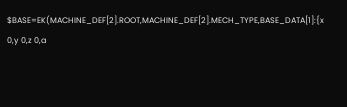$BASE=EK(MACHINE_DEF[2].ROOT,MACHINE_DEF[2].MECH_TYPE,BASE_DATA[1]:{x 0,y 0,z 0,a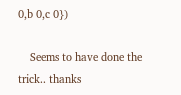0,b 0,c 0})

    Seems to have done the trick.. thanks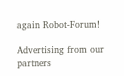again Robot-Forum!

Advertising from our partners